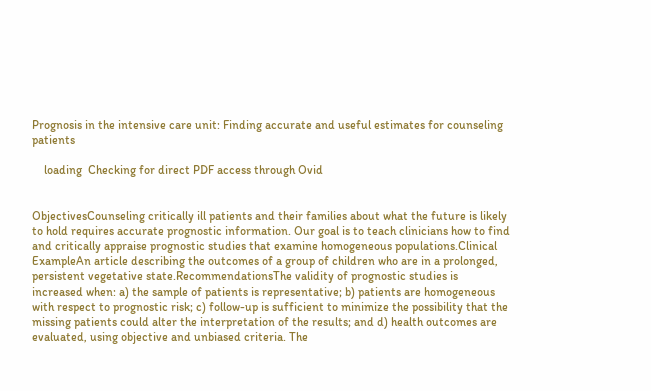Prognosis in the intensive care unit: Finding accurate and useful estimates for counseling patients

    loading  Checking for direct PDF access through Ovid


ObjectivesCounseling critically ill patients and their families about what the future is likely to hold requires accurate prognostic information. Our goal is to teach clinicians how to find and critically appraise prognostic studies that examine homogeneous populations.Clinical ExampleAn article describing the outcomes of a group of children who are in a prolonged, persistent vegetative state.RecommendationsThe validity of prognostic studies is increased when: a) the sample of patients is representative; b) patients are homogeneous with respect to prognostic risk; c) follow-up is sufficient to minimize the possibility that the missing patients could alter the interpretation of the results; and d) health outcomes are evaluated, using objective and unbiased criteria. The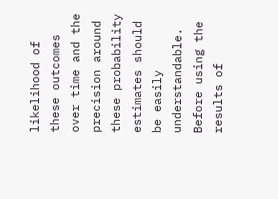likelihood of these outcomes over time and the precision around these probability estimates should be easily understandable. Before using the results of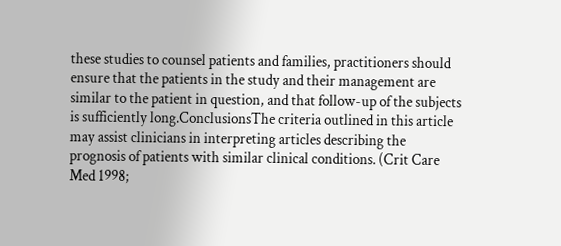these studies to counsel patients and families, practitioners should ensure that the patients in the study and their management are similar to the patient in question, and that follow-up of the subjects is sufficiently long.ConclusionsThe criteria outlined in this article may assist clinicians in interpreting articles describing the prognosis of patients with similar clinical conditions. (Crit Care Med 1998;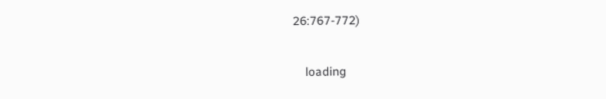26:767-772)

    loading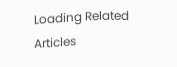Loading Related Articles